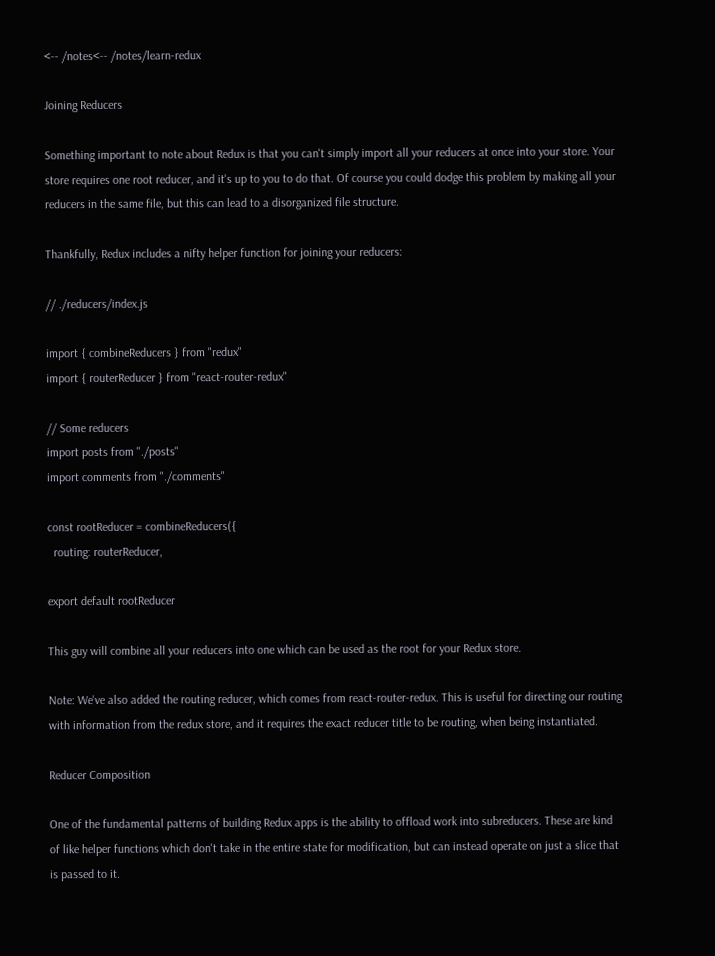<-- /notes<-- /notes/learn-redux

Joining Reducers

Something important to note about Redux is that you can't simply import all your reducers at once into your store. Your store requires one root reducer, and it's up to you to do that. Of course you could dodge this problem by making all your reducers in the same file, but this can lead to a disorganized file structure.

Thankfully, Redux includes a nifty helper function for joining your reducers:

// ./reducers/index.js

import { combineReducers } from "redux"
import { routerReducer } from "react-router-redux"

// Some reducers
import posts from "./posts"
import comments from "./comments"

const rootReducer = combineReducers({
  routing: routerReducer,

export default rootReducer

This guy will combine all your reducers into one which can be used as the root for your Redux store.

Note: We've also added the routing reducer, which comes from react-router-redux. This is useful for directing our routing with information from the redux store, and it requires the exact reducer title to be routing, when being instantiated.

Reducer Composition

One of the fundamental patterns of building Redux apps is the ability to offload work into subreducers. These are kind of like helper functions which don't take in the entire state for modification, but can instead operate on just a slice that is passed to it.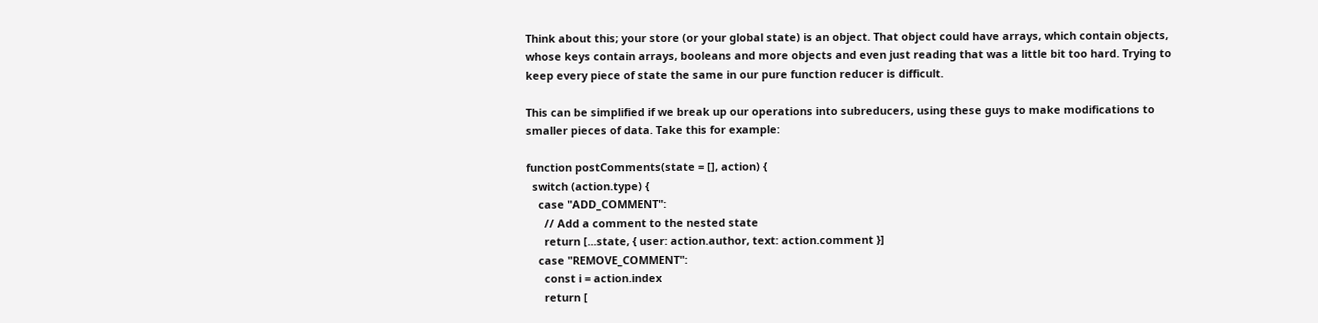Think about this; your store (or your global state) is an object. That object could have arrays, which contain objects, whose keys contain arrays, booleans and more objects and even just reading that was a little bit too hard. Trying to keep every piece of state the same in our pure function reducer is difficult.

This can be simplified if we break up our operations into subreducers, using these guys to make modifications to smaller pieces of data. Take this for example:

function postComments(state = [], action) {
  switch (action.type) {
    case "ADD_COMMENT":
      // Add a comment to the nested state
      return [...state, { user: action.author, text: action.comment }]
    case "REMOVE_COMMENT":
      const i = action.index
      return [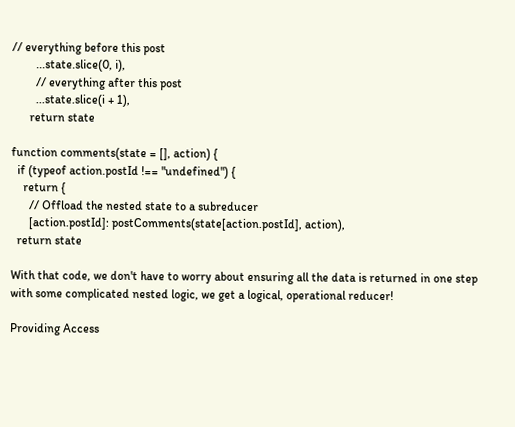// everything before this post
        ...state.slice(0, i),
        // everything after this post
        ...state.slice(i + 1),
      return state

function comments(state = [], action) {
  if (typeof action.postId !== "undefined") {
    return {
      // Offload the nested state to a subreducer
      [action.postId]: postComments(state[action.postId], action),
  return state

With that code, we don't have to worry about ensuring all the data is returned in one step with some complicated nested logic, we get a logical, operational reducer!

Providing Access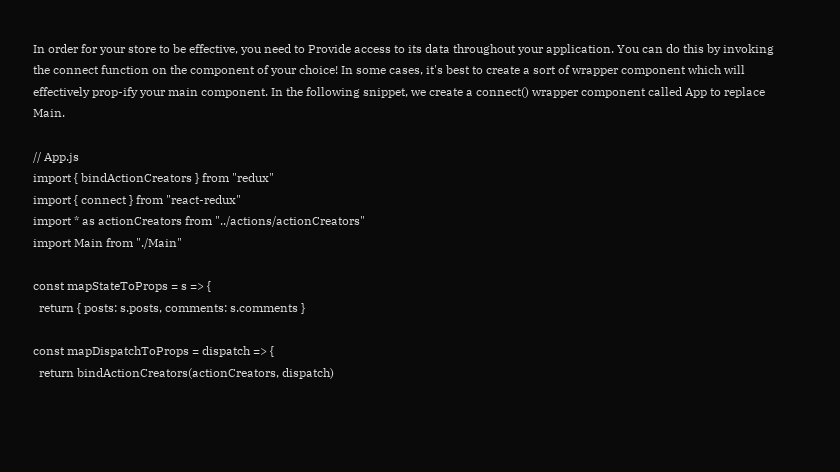In order for your store to be effective, you need to Provide access to its data throughout your application. You can do this by invoking the connect function on the component of your choice! In some cases, it's best to create a sort of wrapper component which will effectively prop-ify your main component. In the following snippet, we create a connect() wrapper component called App to replace Main.

// App.js
import { bindActionCreators } from "redux"
import { connect } from "react-redux"
import * as actionCreators from "../actions/actionCreators"
import Main from "./Main"

const mapStateToProps = s => {
  return { posts: s.posts, comments: s.comments }

const mapDispatchToProps = dispatch => {
  return bindActionCreators(actionCreators, dispatch)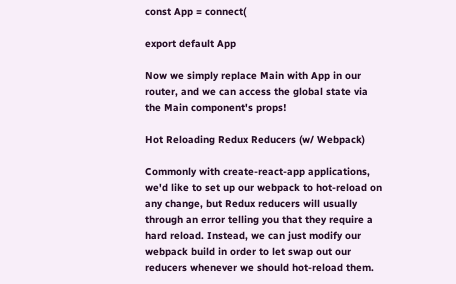const App = connect(

export default App

Now we simply replace Main with App in our router, and we can access the global state via the Main component's props!

Hot Reloading Redux Reducers (w/ Webpack)

Commonly with create-react-app applications, we'd like to set up our webpack to hot-reload on any change, but Redux reducers will usually through an error telling you that they require a hard reload. Instead, we can just modify our webpack build in order to let swap out our reducers whenever we should hot-reload them.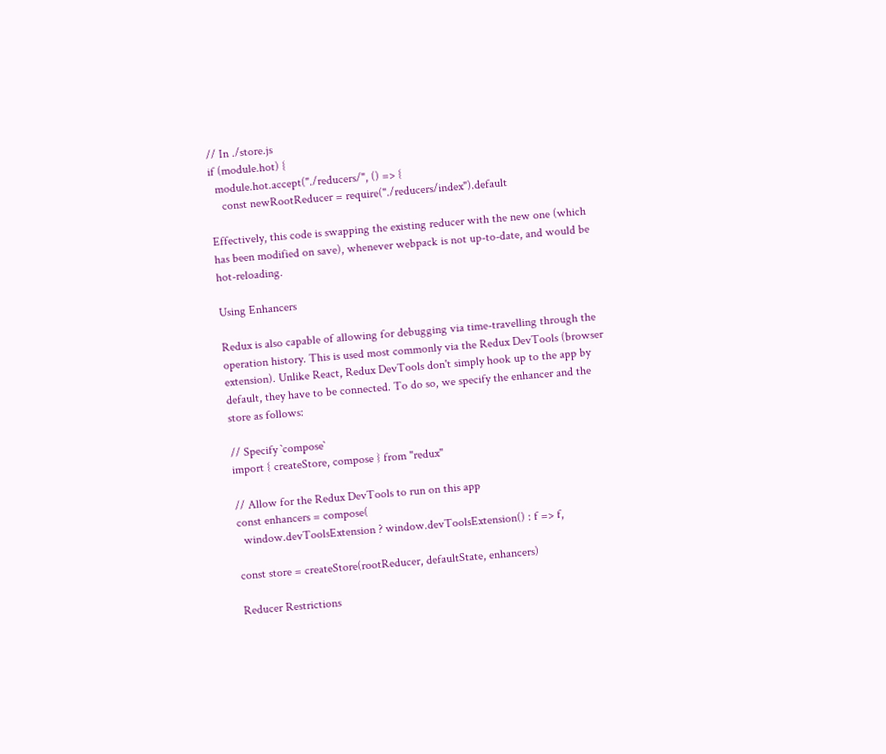// In ./store.js
if (module.hot) {
  module.hot.accept("./reducers/", () => {
    const newRootReducer = require("./reducers/index").default

Effectively, this code is swapping the existing reducer with the new one (which has been modified on save), whenever webpack is not up-to-date, and would be hot-reloading.

Using Enhancers

Redux is also capable of allowing for debugging via time-travelling through the operation history. This is used most commonly via the Redux DevTools (browser extension). Unlike React, Redux DevTools don't simply hook up to the app by default, they have to be connected. To do so, we specify the enhancer and the store as follows:

// Specify `compose`
import { createStore, compose } from "redux"

// Allow for the Redux DevTools to run on this app
const enhancers = compose(
  window.devToolsExtension ? window.devToolsExtension() : f => f,

const store = createStore(rootReducer, defaultState, enhancers)

Reducer Restrictions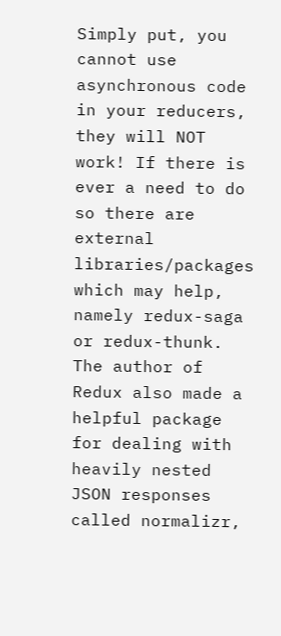Simply put, you cannot use asynchronous code in your reducers, they will NOT work! If there is ever a need to do so there are external libraries/packages which may help, namely redux-saga or redux-thunk. The author of Redux also made a helpful package for dealing with heavily nested JSON responses called normalizr,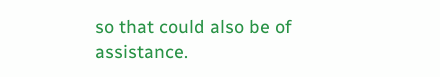so that could also be of assistance.